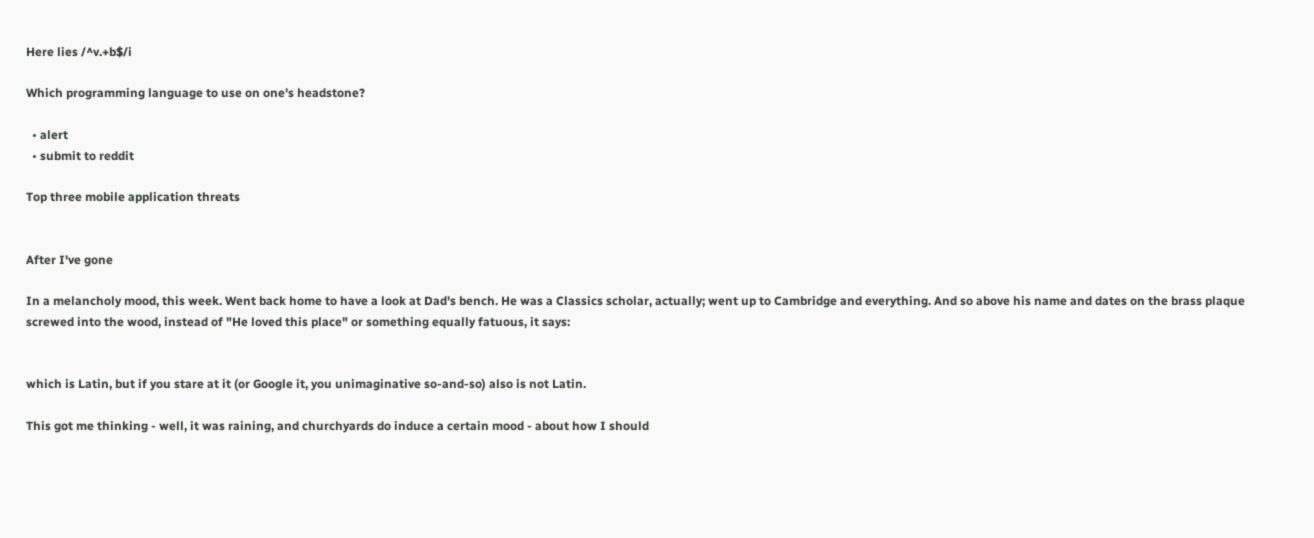Here lies /^v.+b$/i

Which programming language to use on one's headstone?

  • alert
  • submit to reddit

Top three mobile application threats


After I've gone

In a melancholy mood, this week. Went back home to have a look at Dad's bench. He was a Classics scholar, actually; went up to Cambridge and everything. And so above his name and dates on the brass plaque screwed into the wood, instead of "He loved this place" or something equally fatuous, it says:


which is Latin, but if you stare at it (or Google it, you unimaginative so-and-so) also is not Latin.

This got me thinking - well, it was raining, and churchyards do induce a certain mood - about how I should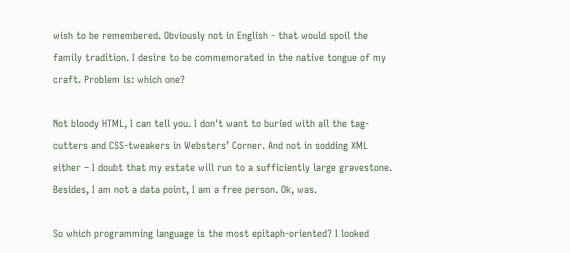wish to be remembered. Obviously not in English - that would spoil the family tradition. I desire to be commemorated in the native tongue of my craft. Problem is: which one?

Not bloody HTML, I can tell you. I don't want to buried with all the tag-cutters and CSS-tweakers in Websters’ Corner. And not in sodding XML either – I doubt that my estate will run to a sufficiently large gravestone. Besides, I am not a data point, I am a free person. Ok, was.

So which programming language is the most epitaph-oriented? I looked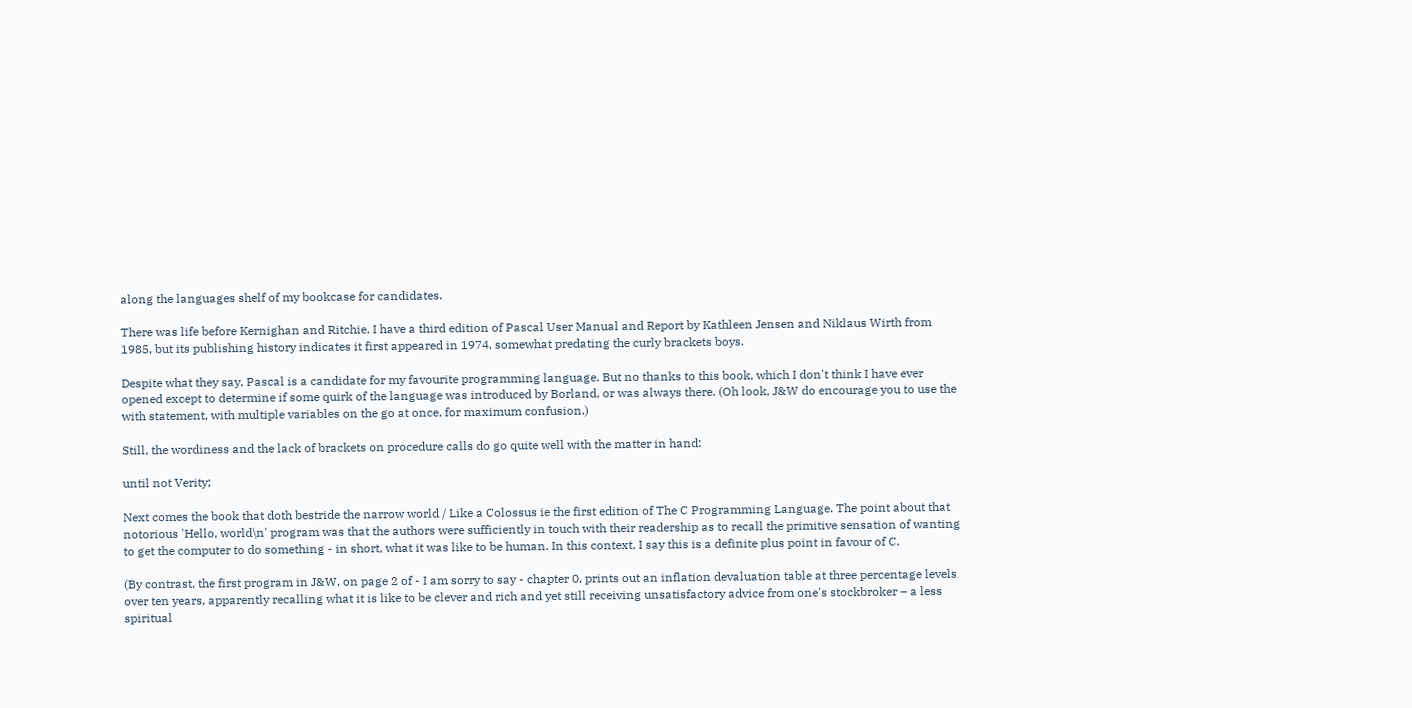along the languages shelf of my bookcase for candidates.

There was life before Kernighan and Ritchie. I have a third edition of Pascal User Manual and Report by Kathleen Jensen and Niklaus Wirth from 1985, but its publishing history indicates it first appeared in 1974, somewhat predating the curly brackets boys.

Despite what they say, Pascal is a candidate for my favourite programming language. But no thanks to this book, which I don't think I have ever opened except to determine if some quirk of the language was introduced by Borland, or was always there. (Oh look, J&W do encourage you to use the with statement, with multiple variables on the go at once, for maximum confusion.)

Still, the wordiness and the lack of brackets on procedure calls do go quite well with the matter in hand:

until not Verity;

Next comes the book that doth bestride the narrow world / Like a Colossus ie the first edition of The C Programming Language. The point about that notorious 'Hello, world\n' program was that the authors were sufficiently in touch with their readership as to recall the primitive sensation of wanting to get the computer to do something - in short, what it was like to be human. In this context, I say this is a definite plus point in favour of C.

(By contrast, the first program in J&W, on page 2 of - I am sorry to say - chapter 0, prints out an inflation devaluation table at three percentage levels over ten years, apparently recalling what it is like to be clever and rich and yet still receiving unsatisfactory advice from one's stockbroker – a less spiritual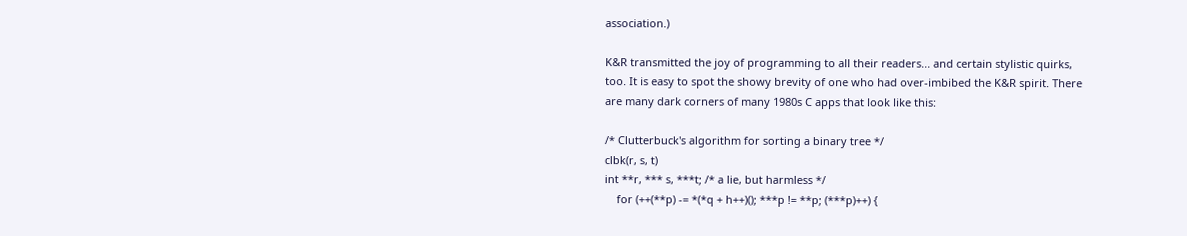association.)

K&R transmitted the joy of programming to all their readers... and certain stylistic quirks, too. It is easy to spot the showy brevity of one who had over-imbibed the K&R spirit. There are many dark corners of many 1980s C apps that look like this:

/* Clutterbuck's algorithm for sorting a binary tree */
clbk(r, s, t)
int **r, *** s, ***t; /* a lie, but harmless */
    for (++(**p) -= *(*q + h++)(); ***p != **p; (***p)++) {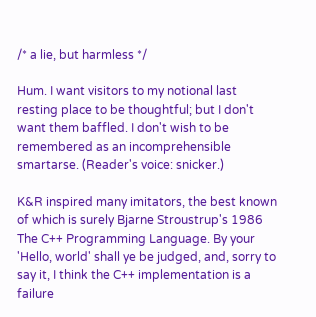/* a lie, but harmless */

Hum. I want visitors to my notional last resting place to be thoughtful; but I don't want them baffled. I don't wish to be remembered as an incomprehensible smartarse. (Reader's voice: snicker.)

K&R inspired many imitators, the best known of which is surely Bjarne Stroustrup's 1986 The C++ Programming Language. By your 'Hello, world' shall ye be judged, and, sorry to say it, I think the C++ implementation is a failure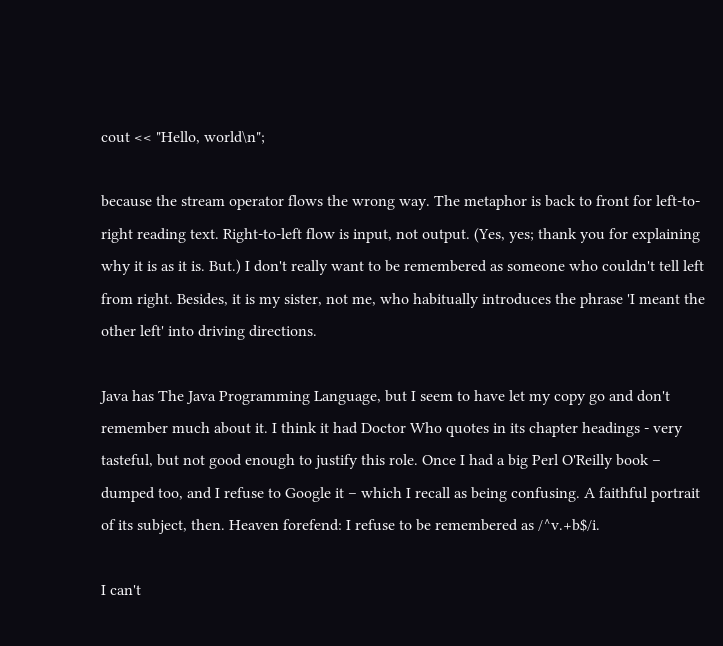cout << "Hello, world\n";

because the stream operator flows the wrong way. The metaphor is back to front for left-to-right reading text. Right-to-left flow is input, not output. (Yes, yes; thank you for explaining why it is as it is. But.) I don't really want to be remembered as someone who couldn't tell left from right. Besides, it is my sister, not me, who habitually introduces the phrase 'I meant the other left' into driving directions.

Java has The Java Programming Language, but I seem to have let my copy go and don't remember much about it. I think it had Doctor Who quotes in its chapter headings - very tasteful, but not good enough to justify this role. Once I had a big Perl O'Reilly book – dumped too, and I refuse to Google it – which I recall as being confusing. A faithful portrait of its subject, then. Heaven forefend: I refuse to be remembered as /^v.+b$/i.

I can't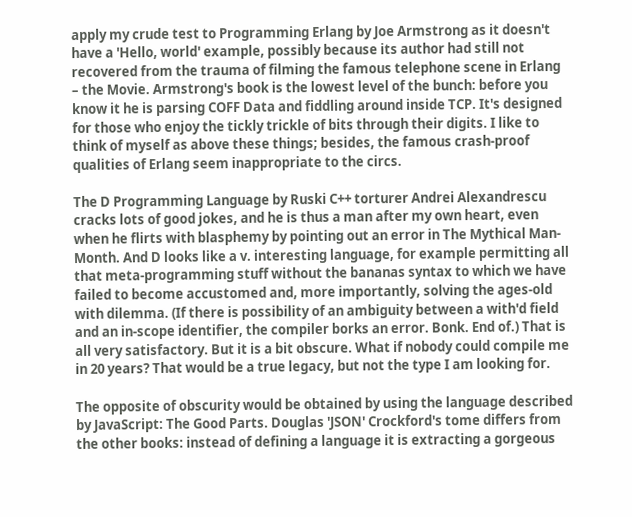apply my crude test to Programming Erlang by Joe Armstrong as it doesn't have a 'Hello, world' example, possibly because its author had still not recovered from the trauma of filming the famous telephone scene in Erlang – the Movie. Armstrong's book is the lowest level of the bunch: before you know it he is parsing COFF Data and fiddling around inside TCP. It's designed for those who enjoy the tickly trickle of bits through their digits. I like to think of myself as above these things; besides, the famous crash-proof qualities of Erlang seem inappropriate to the circs.

The D Programming Language by Ruski C++ torturer Andrei Alexandrescu cracks lots of good jokes, and he is thus a man after my own heart, even when he flirts with blasphemy by pointing out an error in The Mythical Man-Month. And D looks like a v. interesting language, for example permitting all that meta-programming stuff without the bananas syntax to which we have failed to become accustomed and, more importantly, solving the ages-old with dilemma. (If there is possibility of an ambiguity between a with'd field and an in-scope identifier, the compiler borks an error. Bonk. End of.) That is all very satisfactory. But it is a bit obscure. What if nobody could compile me in 20 years? That would be a true legacy, but not the type I am looking for.

The opposite of obscurity would be obtained by using the language described by JavaScript: The Good Parts. Douglas 'JSON' Crockford's tome differs from the other books: instead of defining a language it is extracting a gorgeous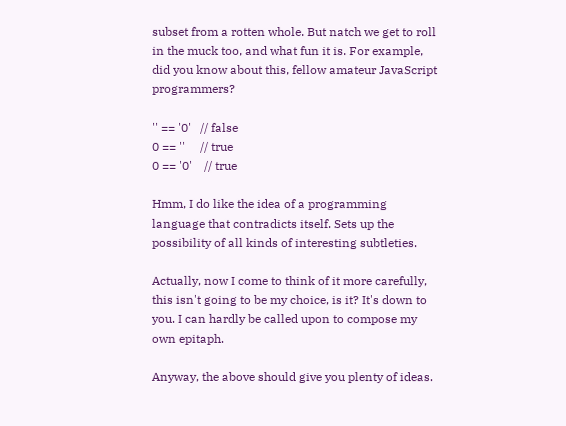subset from a rotten whole. But natch we get to roll in the muck too, and what fun it is. For example, did you know about this, fellow amateur JavaScript programmers?

'' == '0'   // false
0 == ''     // true
0 == '0'    // true

Hmm, I do like the idea of a programming language that contradicts itself. Sets up the possibility of all kinds of interesting subtleties.

Actually, now I come to think of it more carefully, this isn't going to be my choice, is it? It's down to you. I can hardly be called upon to compose my own epitaph.

Anyway, the above should give you plenty of ideas.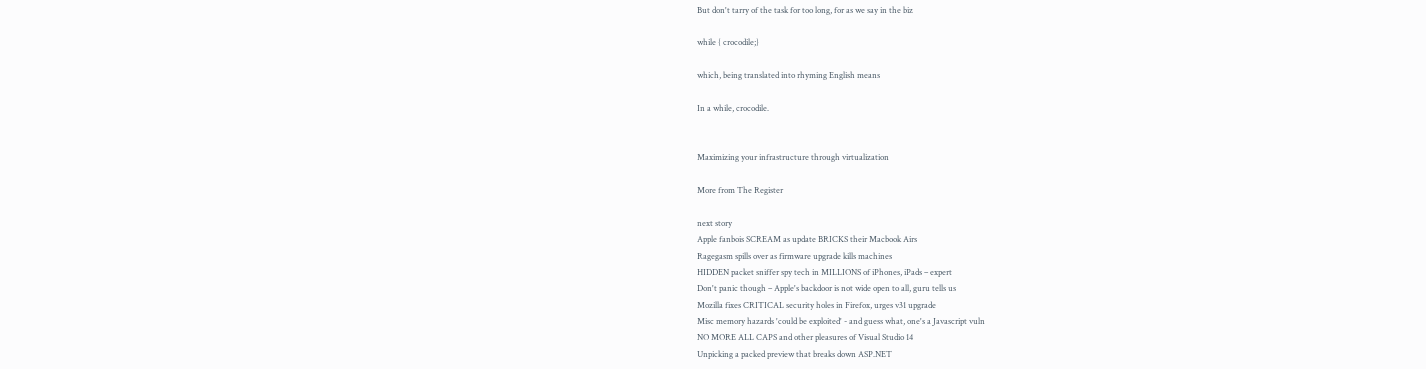But don't tarry of the task for too long, for as we say in the biz

while { crocodile;}

which, being translated into rhyming English means

In a while, crocodile.


Maximizing your infrastructure through virtualization

More from The Register

next story
Apple fanbois SCREAM as update BRICKS their Macbook Airs
Ragegasm spills over as firmware upgrade kills machines
HIDDEN packet sniffer spy tech in MILLIONS of iPhones, iPads – expert
Don't panic though – Apple's backdoor is not wide open to all, guru tells us
Mozilla fixes CRITICAL security holes in Firefox, urges v31 upgrade
Misc memory hazards 'could be exploited' - and guess what, one's a Javascript vuln
NO MORE ALL CAPS and other pleasures of Visual Studio 14
Unpicking a packed preview that breaks down ASP.NET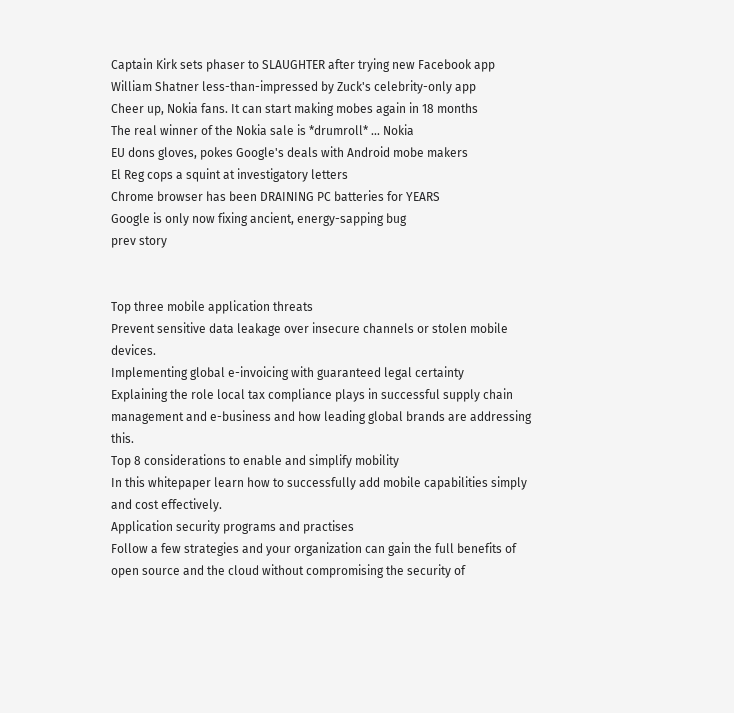Captain Kirk sets phaser to SLAUGHTER after trying new Facebook app
William Shatner less-than-impressed by Zuck's celebrity-only app
Cheer up, Nokia fans. It can start making mobes again in 18 months
The real winner of the Nokia sale is *drumroll* ... Nokia
EU dons gloves, pokes Google's deals with Android mobe makers
El Reg cops a squint at investigatory letters
Chrome browser has been DRAINING PC batteries for YEARS
Google is only now fixing ancient, energy-sapping bug
prev story


Top three mobile application threats
Prevent sensitive data leakage over insecure channels or stolen mobile devices.
Implementing global e-invoicing with guaranteed legal certainty
Explaining the role local tax compliance plays in successful supply chain management and e-business and how leading global brands are addressing this.
Top 8 considerations to enable and simplify mobility
In this whitepaper learn how to successfully add mobile capabilities simply and cost effectively.
Application security programs and practises
Follow a few strategies and your organization can gain the full benefits of open source and the cloud without compromising the security of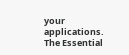your applications.
The Essential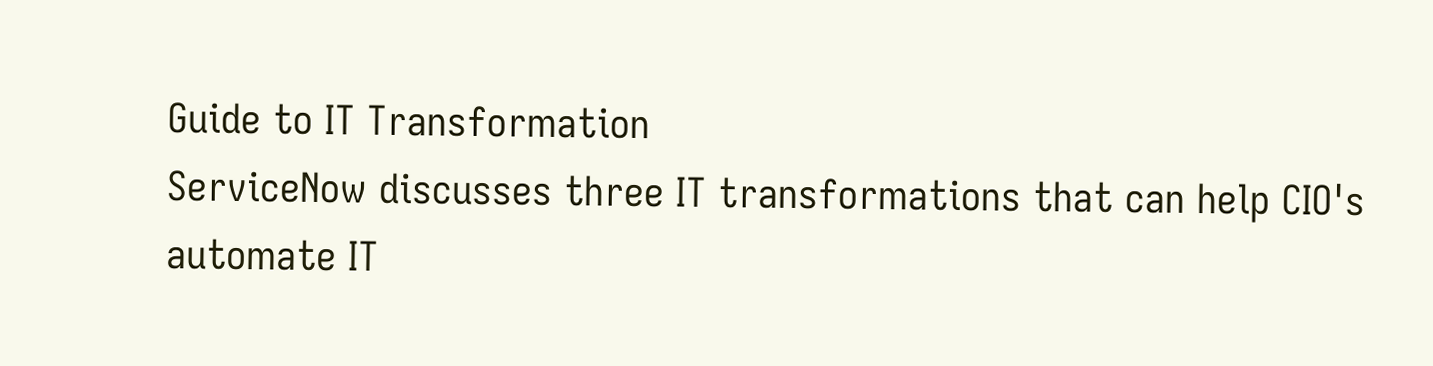Guide to IT Transformation
ServiceNow discusses three IT transformations that can help CIO's automate IT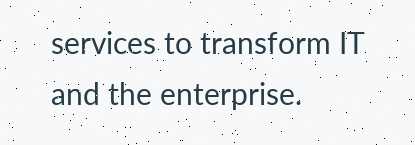services to transform IT and the enterprise.